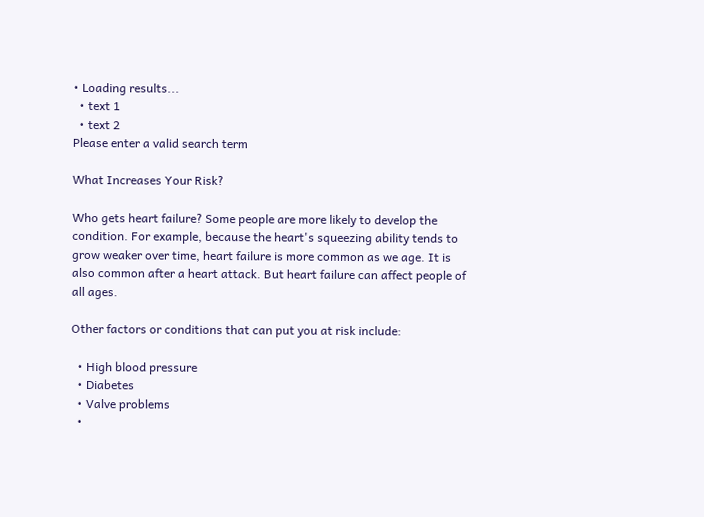• Loading results...
  • text 1
  • text 2
Please enter a valid search term

What Increases Your Risk?

Who gets heart failure? Some people are more likely to develop the condition. For example, because the heart's squeezing ability tends to grow weaker over time, heart failure is more common as we age. It is also common after a heart attack. But heart failure can affect people of all ages.

Other factors or conditions that can put you at risk include:

  • High blood pressure
  • Diabetes
  • Valve problems
  •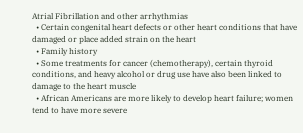Atrial Fibrillation and other arrhythmias
  • Certain congenital heart defects or other heart conditions that have damaged or place added strain on the heart
  • Family history
  • Some treatments for cancer (chemotherapy), certain thyroid conditions, and heavy alcohol or drug use have also been linked to damage to the heart muscle
  • African Americans are more likely to develop heart failure; women tend to have more severe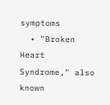symptoms
  • "Broken Heart Syndrome," also known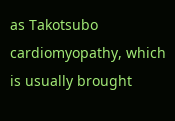as Takotsubo cardiomyopathy, which is usually brought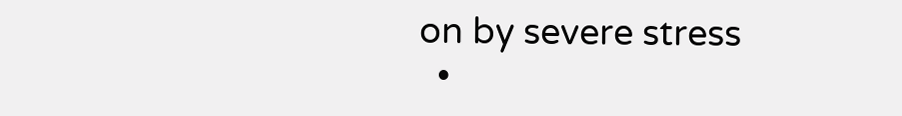on by severe stress
  •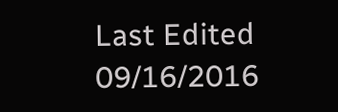Last Edited 09/16/2016